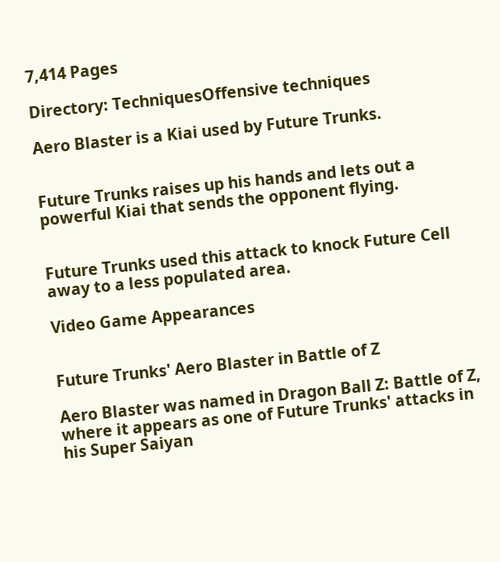7,414 Pages

Directory: TechniquesOffensive techniques

Aero Blaster is a Kiai used by Future Trunks.


Future Trunks raises up his hands and lets out a powerful Kiai that sends the opponent flying.


Future Trunks used this attack to knock Future Cell away to a less populated area.

Video Game Appearances


Future Trunks' Aero Blaster in Battle of Z

Aero Blaster was named in Dragon Ball Z: Battle of Z, where it appears as one of Future Trunks' attacks in his Super Saiyan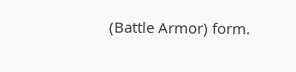(Battle Armor) form.